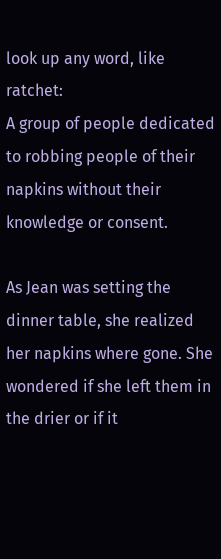look up any word, like ratchet:
A group of people dedicated to robbing people of their napkins without their knowledge or consent.

As Jean was setting the dinner table, she realized her napkins where gone. She wondered if she left them in the drier or if it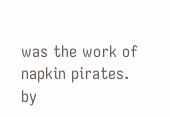was the work of napkin pirates.
by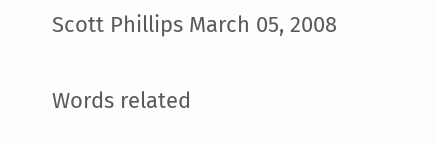Scott Phillips March 05, 2008

Words related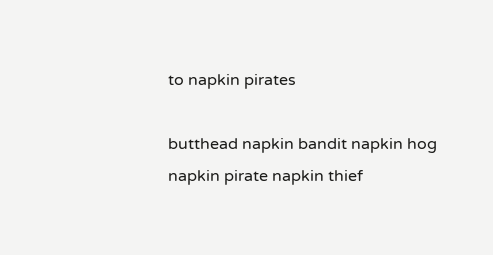to napkin pirates

butthead napkin bandit napkin hog napkin pirate napkin thief